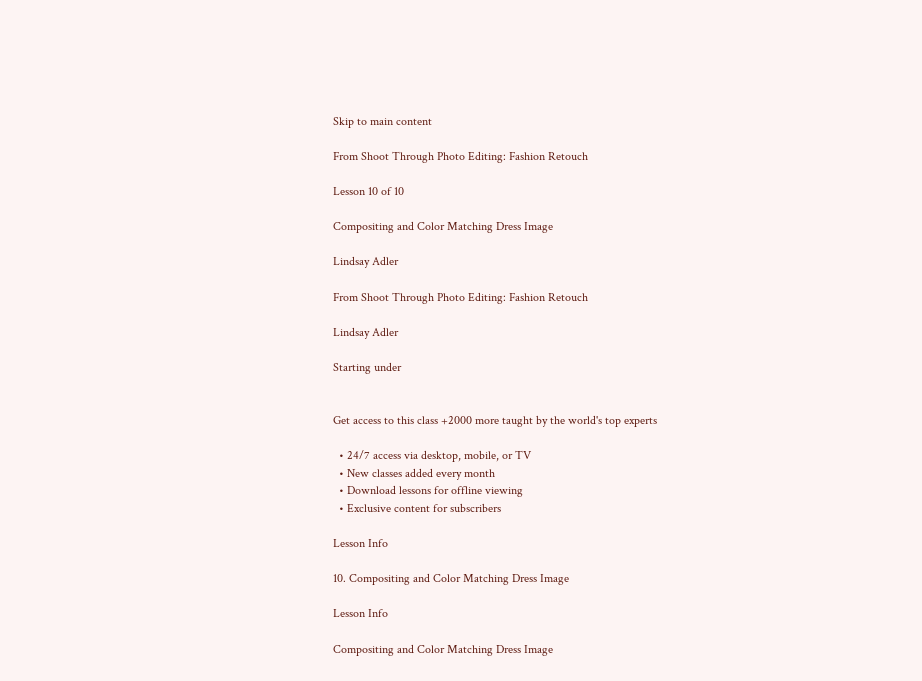Skip to main content

From Shoot Through Photo Editing: Fashion Retouch

Lesson 10 of 10

Compositing and Color Matching Dress Image

Lindsay Adler

From Shoot Through Photo Editing: Fashion Retouch

Lindsay Adler

Starting under


Get access to this class +2000 more taught by the world's top experts

  • 24/7 access via desktop, mobile, or TV
  • New classes added every month
  • Download lessons for offline viewing
  • Exclusive content for subscribers

Lesson Info

10. Compositing and Color Matching Dress Image

Lesson Info

Compositing and Color Matching Dress Image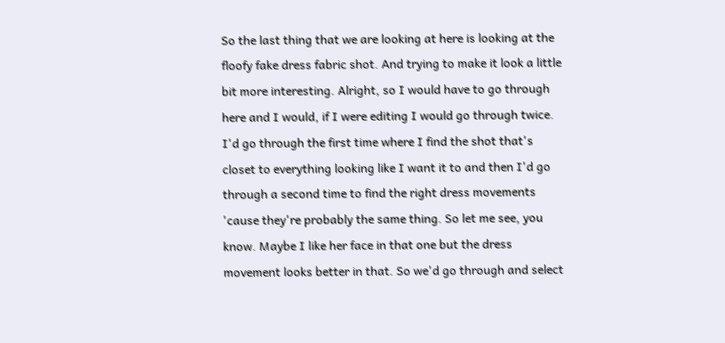So the last thing that we are looking at here is looking at the floofy fake dress fabric shot. And trying to make it look a little bit more interesting. Alright, so I would have to go through here and I would, if I were editing I would go through twice. I'd go through the first time where I find the shot that's closet to everything looking like I want it to and then I'd go through a second time to find the right dress movements 'cause they're probably the same thing. So let me see, you know. Maybe I like her face in that one but the dress movement looks better in that. So we'd go through and select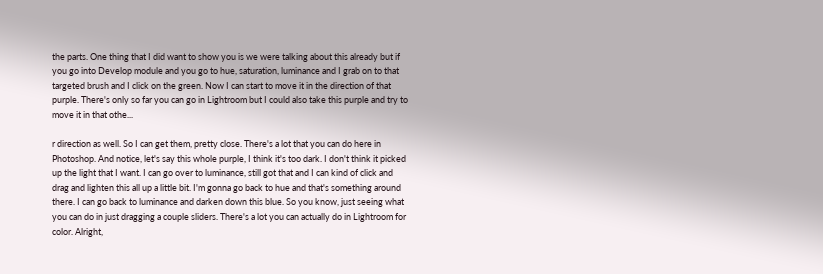the parts. One thing that I did want to show you is we were talking about this already but if you go into Develop module and you go to hue, saturation, luminance and I grab on to that targeted brush and I click on the green. Now I can start to move it in the direction of that purple. There's only so far you can go in Lightroom but I could also take this purple and try to move it in that othe...

r direction as well. So I can get them, pretty close. There's a lot that you can do here in Photoshop. And notice, let's say this whole purple, I think it's too dark. I don't think it picked up the light that I want. I can go over to luminance, still got that and I can kind of click and drag and lighten this all up a little bit. I'm gonna go back to hue and that's something around there. I can go back to luminance and darken down this blue. So you know, just seeing what you can do in just dragging a couple sliders. There's a lot you can actually do in Lightroom for color. Alright,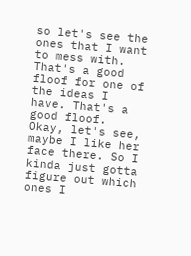so let's see the ones that I want to mess with. That's a good floof for one of the ideas I have. That's a good floof. Okay, let's see, maybe I like her face there. So I kinda just gotta figure out which ones I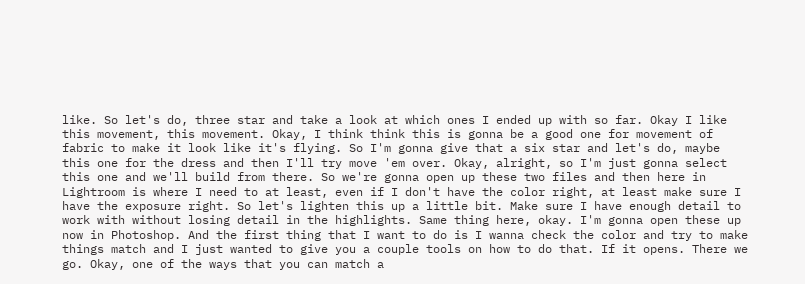like. So let's do, three star and take a look at which ones I ended up with so far. Okay I like this movement, this movement. Okay, I think think this is gonna be a good one for movement of fabric to make it look like it's flying. So I'm gonna give that a six star and let's do, maybe this one for the dress and then I'll try move 'em over. Okay, alright, so I'm just gonna select this one and we'll build from there. So we're gonna open up these two files and then here in Lightroom is where I need to at least, even if I don't have the color right, at least make sure I have the exposure right. So let's lighten this up a little bit. Make sure I have enough detail to work with without losing detail in the highlights. Same thing here, okay. I'm gonna open these up now in Photoshop. And the first thing that I want to do is I wanna check the color and try to make things match and I just wanted to give you a couple tools on how to do that. If it opens. There we go. Okay, one of the ways that you can match a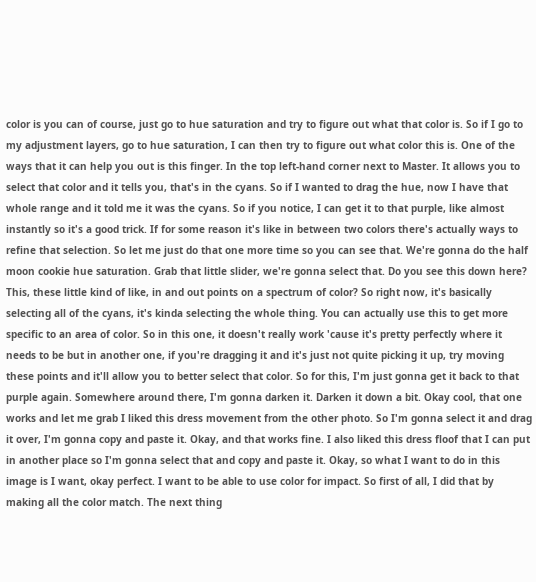color is you can of course, just go to hue saturation and try to figure out what that color is. So if I go to my adjustment layers, go to hue saturation, I can then try to figure out what color this is. One of the ways that it can help you out is this finger. In the top left-hand corner next to Master. It allows you to select that color and it tells you, that's in the cyans. So if I wanted to drag the hue, now I have that whole range and it told me it was the cyans. So if you notice, I can get it to that purple, like almost instantly so it's a good trick. If for some reason it's like in between two colors there's actually ways to refine that selection. So let me just do that one more time so you can see that. We're gonna do the half moon cookie hue saturation. Grab that little slider, we're gonna select that. Do you see this down here? This, these little kind of like, in and out points on a spectrum of color? So right now, it's basically selecting all of the cyans, it's kinda selecting the whole thing. You can actually use this to get more specific to an area of color. So in this one, it doesn't really work 'cause it's pretty perfectly where it needs to be but in another one, if you're dragging it and it's just not quite picking it up, try moving these points and it'll allow you to better select that color. So for this, I'm just gonna get it back to that purple again. Somewhere around there, I'm gonna darken it. Darken it down a bit. Okay cool, that one works and let me grab I liked this dress movement from the other photo. So I'm gonna select it and drag it over, I'm gonna copy and paste it. Okay, and that works fine. I also liked this dress floof that I can put in another place so I'm gonna select that and copy and paste it. Okay, so what I want to do in this image is I want, okay perfect. I want to be able to use color for impact. So first of all, I did that by making all the color match. The next thing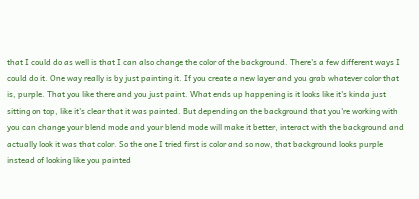that I could do as well is that I can also change the color of the background. There's a few different ways I could do it. One way really is by just painting it. If you create a new layer and you grab whatever color that is, purple. That you like there and you just paint. What ends up happening is it looks like it's kinda just sitting on top, like it's clear that it was painted. But depending on the background that you're working with you can change your blend mode and your blend mode will make it better, interact with the background and actually look it was that color. So the one I tried first is color and so now, that background looks purple instead of looking like you painted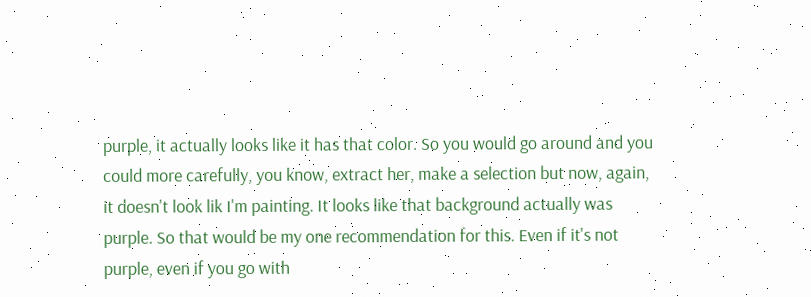purple, it actually looks like it has that color. So you would go around and you could more carefully, you know, extract her, make a selection but now, again, it doesn't look lik I'm painting. It looks like that background actually was purple. So that would be my one recommendation for this. Even if it's not purple, even if you go with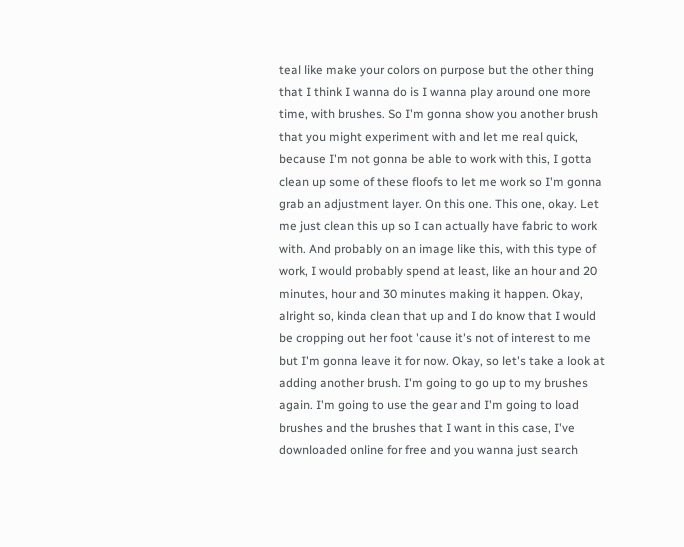teal like make your colors on purpose but the other thing that I think I wanna do is I wanna play around one more time, with brushes. So I'm gonna show you another brush that you might experiment with and let me real quick, because I'm not gonna be able to work with this, I gotta clean up some of these floofs to let me work so I'm gonna grab an adjustment layer. On this one. This one, okay. Let me just clean this up so I can actually have fabric to work with. And probably on an image like this, with this type of work, I would probably spend at least, like an hour and 20 minutes, hour and 30 minutes making it happen. Okay, alright so, kinda clean that up and I do know that I would be cropping out her foot 'cause it's not of interest to me but I'm gonna leave it for now. Okay, so let's take a look at adding another brush. I'm going to go up to my brushes again. I'm going to use the gear and I'm going to load brushes and the brushes that I want in this case, I've downloaded online for free and you wanna just search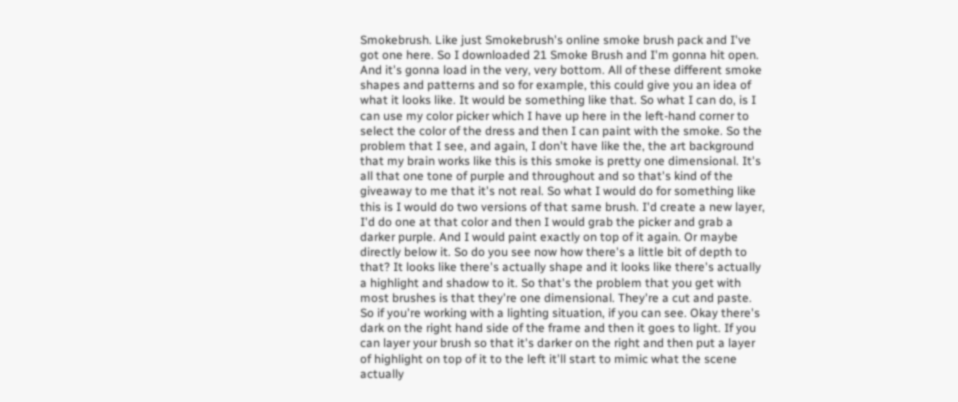Smokebrush. Like just Smokebrush's online smoke brush pack and I've got one here. So I downloaded 21 Smoke Brush and I'm gonna hit open. And it's gonna load in the very, very bottom. All of these different smoke shapes and patterns and so for example, this could give you an idea of what it looks like. It would be something like that. So what I can do, is I can use my color picker which I have up here in the left-hand corner to select the color of the dress and then I can paint with the smoke. So the problem that I see, and again, I don't have like the, the art background that my brain works like this is this smoke is pretty one dimensional. It's all that one tone of purple and throughout and so that's kind of the giveaway to me that it's not real. So what I would do for something like this is I would do two versions of that same brush. I'd create a new layer, I'd do one at that color and then I would grab the picker and grab a darker purple. And I would paint exactly on top of it again. Or maybe directly below it. So do you see now how there's a little bit of depth to that? It looks like there's actually shape and it looks like there's actually a highlight and shadow to it. So that's the problem that you get with most brushes is that they're one dimensional. They're a cut and paste. So if you're working with a lighting situation, if you can see. Okay there's dark on the right hand side of the frame and then it goes to light. If you can layer your brush so that it's darker on the right and then put a layer of highlight on top of it to the left it'll start to mimic what the scene actually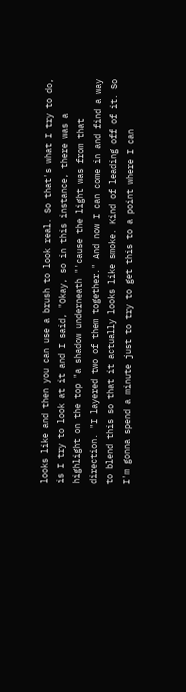looks like and then you can use a brush to look real. So that's what I try to do, is I try to look at it and I said, "Okay, so in this instance, there was a highlight on the top "a shadow underneath "'cause the light was from that direction. "I layered two of them together." And now I can come in and find a way to blend this so that it actually looks like smoke. Kind of leading off of it. So I'm gonna spend a minute just to try to get this to a point where I can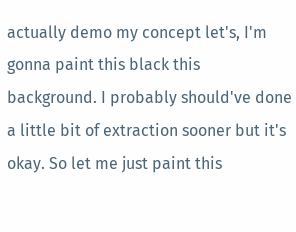actually demo my concept let's, I'm gonna paint this black this background. I probably should've done a little bit of extraction sooner but it's okay. So let me just paint this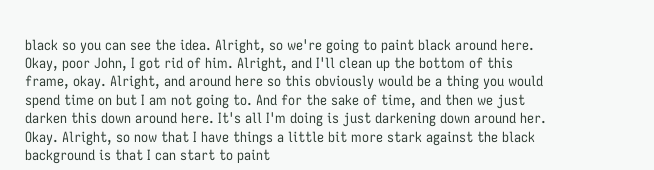black so you can see the idea. Alright, so we're going to paint black around here. Okay, poor John, I got rid of him. Alright, and I'll clean up the bottom of this frame, okay. Alright, and around here so this obviously would be a thing you would spend time on but I am not going to. And for the sake of time, and then we just darken this down around here. It's all I'm doing is just darkening down around her. Okay. Alright, so now that I have things a little bit more stark against the black background is that I can start to paint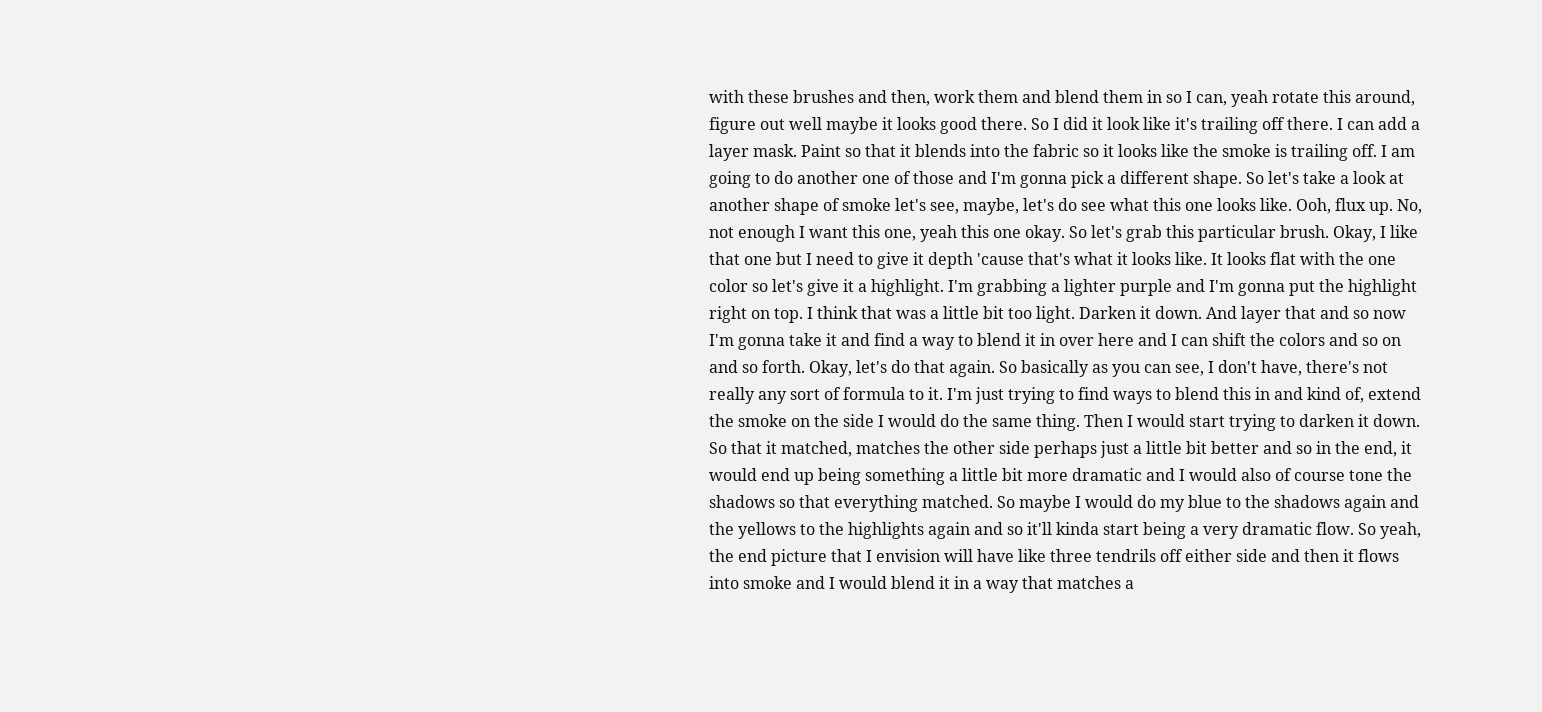with these brushes and then, work them and blend them in so I can, yeah rotate this around, figure out well maybe it looks good there. So I did it look like it's trailing off there. I can add a layer mask. Paint so that it blends into the fabric so it looks like the smoke is trailing off. I am going to do another one of those and I'm gonna pick a different shape. So let's take a look at another shape of smoke let's see, maybe, let's do see what this one looks like. Ooh, flux up. No, not enough I want this one, yeah this one okay. So let's grab this particular brush. Okay, I like that one but I need to give it depth 'cause that's what it looks like. It looks flat with the one color so let's give it a highlight. I'm grabbing a lighter purple and I'm gonna put the highlight right on top. I think that was a little bit too light. Darken it down. And layer that and so now I'm gonna take it and find a way to blend it in over here and I can shift the colors and so on and so forth. Okay, let's do that again. So basically as you can see, I don't have, there's not really any sort of formula to it. I'm just trying to find ways to blend this in and kind of, extend the smoke on the side I would do the same thing. Then I would start trying to darken it down. So that it matched, matches the other side perhaps just a little bit better and so in the end, it would end up being something a little bit more dramatic and I would also of course tone the shadows so that everything matched. So maybe I would do my blue to the shadows again and the yellows to the highlights again and so it'll kinda start being a very dramatic flow. So yeah, the end picture that I envision will have like three tendrils off either side and then it flows into smoke and I would blend it in a way that matches a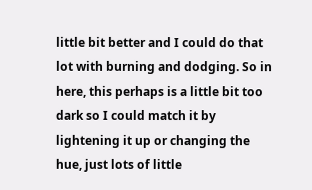little bit better and I could do that lot with burning and dodging. So in here, this perhaps is a little bit too dark so I could match it by lightening it up or changing the hue, just lots of little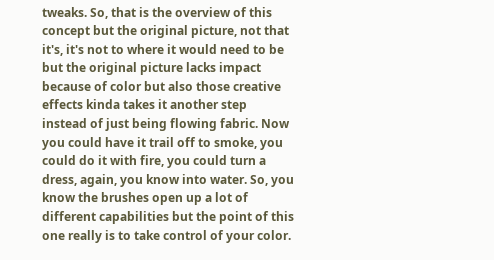tweaks. So, that is the overview of this concept but the original picture, not that it's, it's not to where it would need to be but the original picture lacks impact because of color but also those creative effects kinda takes it another step instead of just being flowing fabric. Now you could have it trail off to smoke, you could do it with fire, you could turn a dress, again, you know into water. So, you know the brushes open up a lot of different capabilities but the point of this one really is to take control of your color.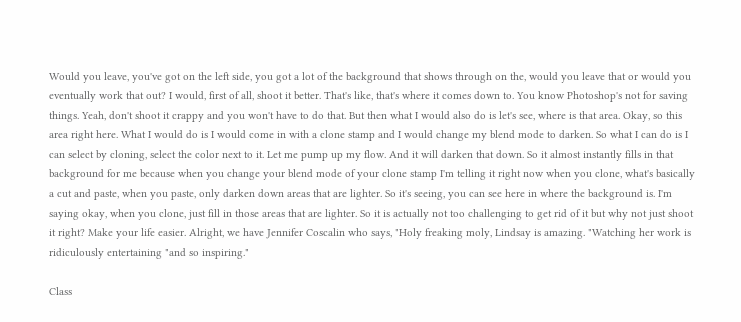Would you leave, you've got on the left side, you got a lot of the background that shows through on the, would you leave that or would you eventually work that out? I would, first of all, shoot it better. That's like, that's where it comes down to. You know Photoshop's not for saving things. Yeah, don't shoot it crappy and you won't have to do that. But then what I would also do is let's see, where is that area. Okay, so this area right here. What I would do is I would come in with a clone stamp and I would change my blend mode to darken. So what I can do is I can select by cloning, select the color next to it. Let me pump up my flow. And it will darken that down. So it almost instantly fills in that background for me because when you change your blend mode of your clone stamp I'm telling it right now when you clone, what's basically a cut and paste, when you paste, only darken down areas that are lighter. So it's seeing, you can see here in where the background is. I'm saying okay, when you clone, just fill in those areas that are lighter. So it is actually not too challenging to get rid of it but why not just shoot it right? Make your life easier. Alright, we have Jennifer Coscalin who says, "Holy freaking moly, Lindsay is amazing. "Watching her work is ridiculously entertaining "and so inspiring."

Class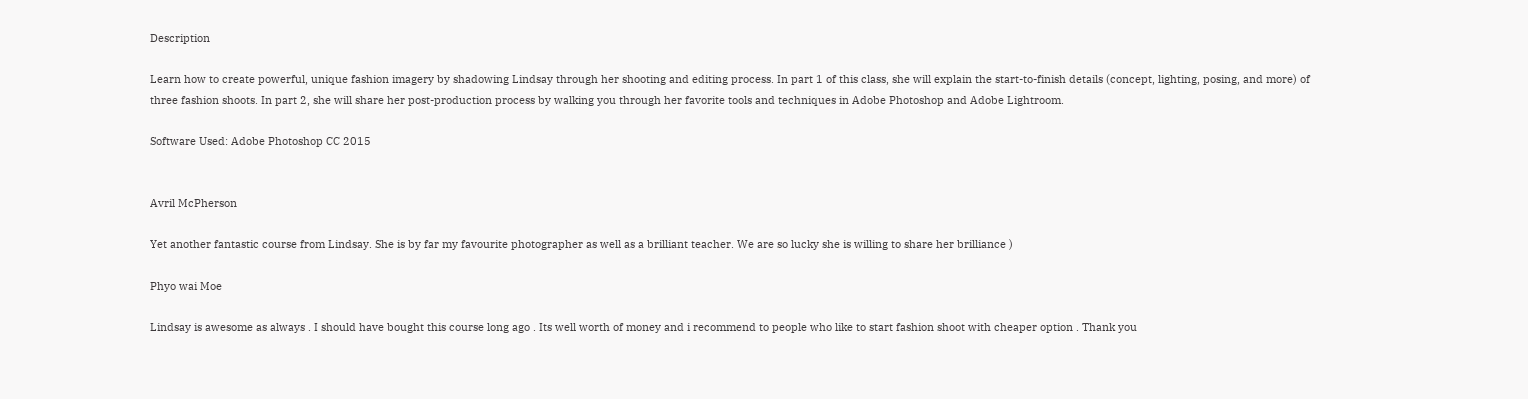Description

Learn how to create powerful, unique fashion imagery by shadowing Lindsay through her shooting and editing process. In part 1 of this class, she will explain the start-to-finish details (concept, lighting, posing, and more) of three fashion shoots. In part 2, she will share her post-production process by walking you through her favorite tools and techniques in Adobe Photoshop and Adobe Lightroom.

Software Used: Adobe Photoshop CC 2015


Avril McPherson

Yet another fantastic course from Lindsay. She is by far my favourite photographer as well as a brilliant teacher. We are so lucky she is willing to share her brilliance )

Phyo wai Moe

Lindsay is awesome as always . I should have bought this course long ago . Its well worth of money and i recommend to people who like to start fashion shoot with cheaper option . Thank you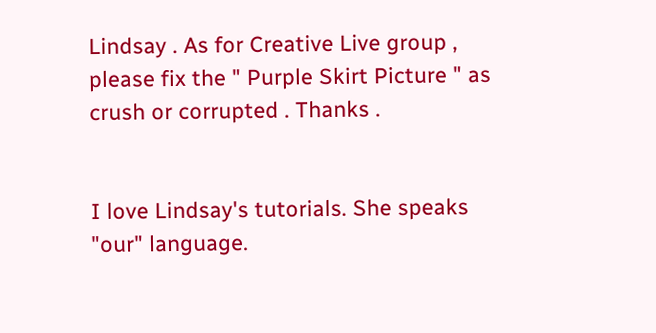Lindsay . As for Creative Live group , please fix the " Purple Skirt Picture " as crush or corrupted . Thanks .


I love Lindsay's tutorials. She speaks "our" language.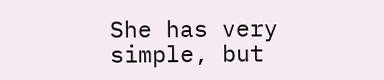She has very simple, but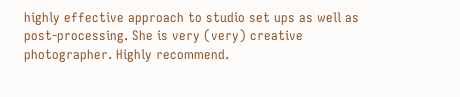highly effective approach to studio set ups as well as post-processing. She is very (very) creative photographer. Highly recommend.